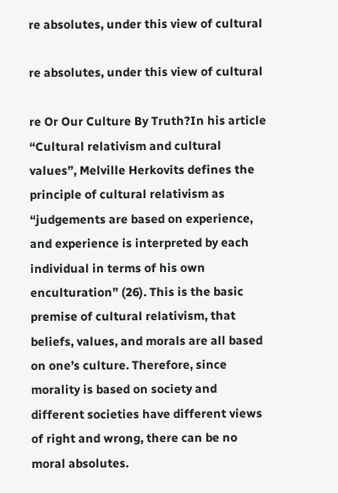re absolutes, under this view of cultural

re absolutes, under this view of cultural

re Or Our Culture By Truth?In his article “Cultural relativism and cultural values”, Melville Herkovits defines the principle of cultural relativism as “judgements are based on experience, and experience is interpreted by each individual in terms of his own enculturation” (26). This is the basic premise of cultural relativism, that beliefs, values, and morals are all based on one’s culture. Therefore, since morality is based on society and different societies have different views of right and wrong, there can be no moral absolutes.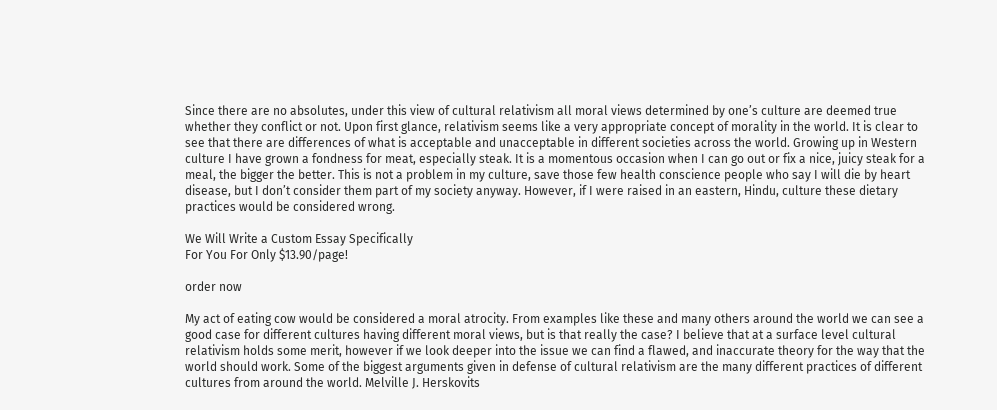Since there are no absolutes, under this view of cultural relativism all moral views determined by one’s culture are deemed true whether they conflict or not. Upon first glance, relativism seems like a very appropriate concept of morality in the world. It is clear to see that there are differences of what is acceptable and unacceptable in different societies across the world. Growing up in Western culture I have grown a fondness for meat, especially steak. It is a momentous occasion when I can go out or fix a nice, juicy steak for a meal, the bigger the better. This is not a problem in my culture, save those few health conscience people who say I will die by heart disease, but I don’t consider them part of my society anyway. However, if I were raised in an eastern, Hindu, culture these dietary practices would be considered wrong.

We Will Write a Custom Essay Specifically
For You For Only $13.90/page!

order now

My act of eating cow would be considered a moral atrocity. From examples like these and many others around the world we can see a good case for different cultures having different moral views, but is that really the case? I believe that at a surface level cultural relativism holds some merit, however if we look deeper into the issue we can find a flawed, and inaccurate theory for the way that the world should work. Some of the biggest arguments given in defense of cultural relativism are the many different practices of different cultures from around the world. Melville J. Herskovits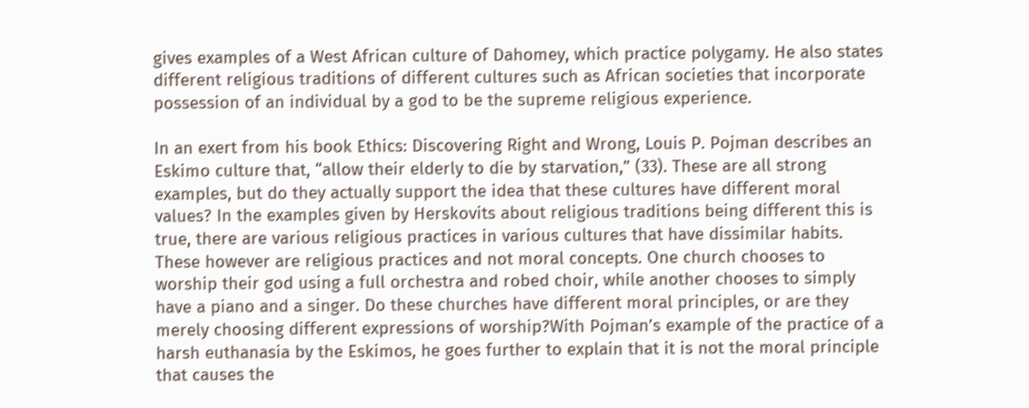gives examples of a West African culture of Dahomey, which practice polygamy. He also states different religious traditions of different cultures such as African societies that incorporate possession of an individual by a god to be the supreme religious experience.

In an exert from his book Ethics: Discovering Right and Wrong, Louis P. Pojman describes an Eskimo culture that, “allow their elderly to die by starvation,” (33). These are all strong examples, but do they actually support the idea that these cultures have different moral values? In the examples given by Herskovits about religious traditions being different this is true, there are various religious practices in various cultures that have dissimilar habits. These however are religious practices and not moral concepts. One church chooses to worship their god using a full orchestra and robed choir, while another chooses to simply have a piano and a singer. Do these churches have different moral principles, or are they merely choosing different expressions of worship?With Pojman’s example of the practice of a harsh euthanasia by the Eskimos, he goes further to explain that it is not the moral principle that causes the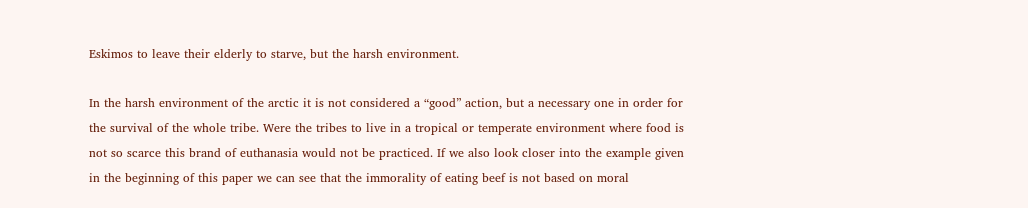Eskimos to leave their elderly to starve, but the harsh environment.

In the harsh environment of the arctic it is not considered a “good” action, but a necessary one in order for the survival of the whole tribe. Were the tribes to live in a tropical or temperate environment where food is not so scarce this brand of euthanasia would not be practiced. If we also look closer into the example given in the beginning of this paper we can see that the immorality of eating beef is not based on moral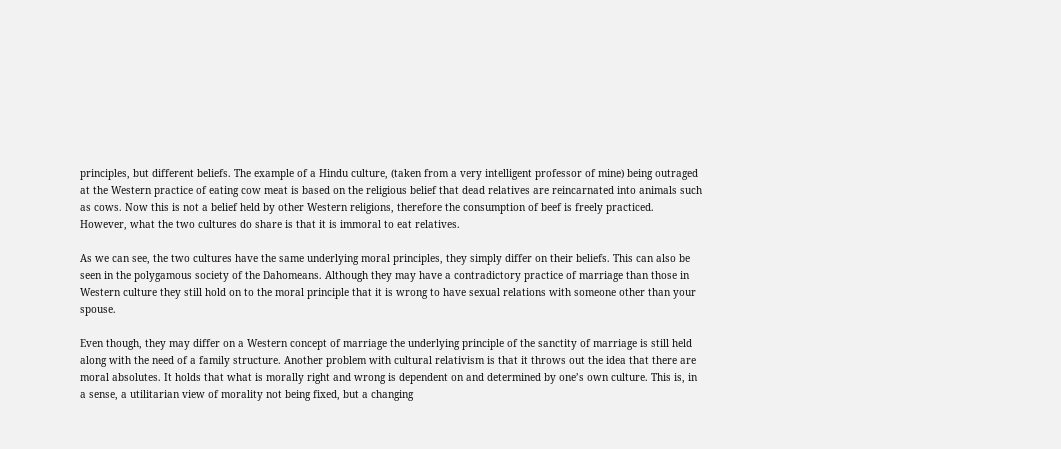principles, but different beliefs. The example of a Hindu culture, (taken from a very intelligent professor of mine) being outraged at the Western practice of eating cow meat is based on the religious belief that dead relatives are reincarnated into animals such as cows. Now this is not a belief held by other Western religions, therefore the consumption of beef is freely practiced. However, what the two cultures do share is that it is immoral to eat relatives.

As we can see, the two cultures have the same underlying moral principles, they simply differ on their beliefs. This can also be seen in the polygamous society of the Dahomeans. Although they may have a contradictory practice of marriage than those in Western culture they still hold on to the moral principle that it is wrong to have sexual relations with someone other than your spouse.

Even though, they may differ on a Western concept of marriage the underlying principle of the sanctity of marriage is still held along with the need of a family structure. Another problem with cultural relativism is that it throws out the idea that there are moral absolutes. It holds that what is morally right and wrong is dependent on and determined by one’s own culture. This is, in a sense, a utilitarian view of morality not being fixed, but a changing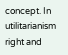concept. In utilitarianism right and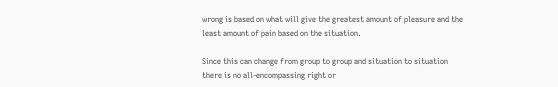wrong is based on what will give the greatest amount of pleasure and the least amount of pain based on the situation.

Since this can change from group to group and situation to situation there is no all-encompassing right or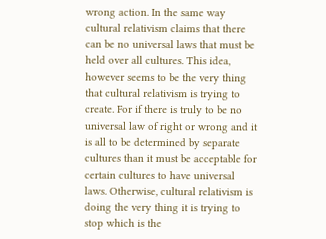wrong action. In the same way cultural relativism claims that there can be no universal laws that must be held over all cultures. This idea, however seems to be the very thing that cultural relativism is trying to create. For if there is truly to be no universal law of right or wrong and it is all to be determined by separate cultures than it must be acceptable for certain cultures to have universal laws. Otherwise, cultural relativism is doing the very thing it is trying to stop which is the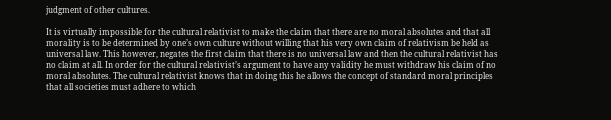judgment of other cultures.

It is virtually impossible for the cultural relativist to make the claim that there are no moral absolutes and that all morality is to be determined by one’s own culture without willing that his very own claim of relativism be held as universal law. This however, negates the first claim that there is no universal law and then the cultural relativist has no claim at all. In order for the cultural relativist’s argument to have any validity he must withdraw his claim of no moral absolutes. The cultural relativist knows that in doing this he allows the concept of standard moral principles that all societies must adhere to which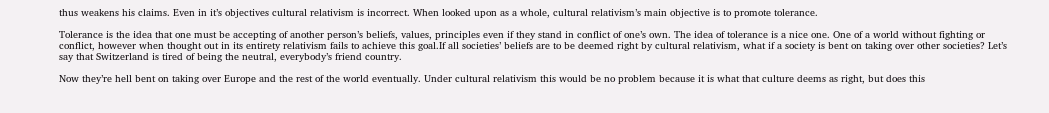thus weakens his claims. Even in it’s objectives cultural relativism is incorrect. When looked upon as a whole, cultural relativism’s main objective is to promote tolerance.

Tolerance is the idea that one must be accepting of another person’s beliefs, values, principles even if they stand in conflict of one’s own. The idea of tolerance is a nice one. One of a world without fighting or conflict, however when thought out in its entirety relativism fails to achieve this goal.If all societies’ beliefs are to be deemed right by cultural relativism, what if a society is bent on taking over other societies? Let’s say that Switzerland is tired of being the neutral, everybody’s friend country.

Now they’re hell bent on taking over Europe and the rest of the world eventually. Under cultural relativism this would be no problem because it is what that culture deems as right, but does this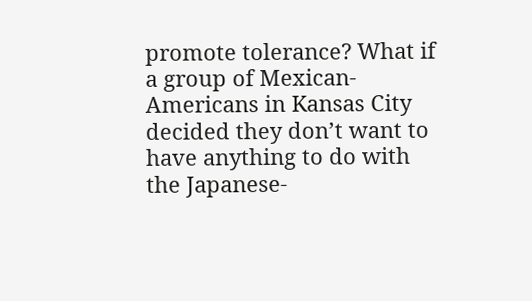promote tolerance? What if a group of Mexican-Americans in Kansas City decided they don’t want to have anything to do with the Japanese-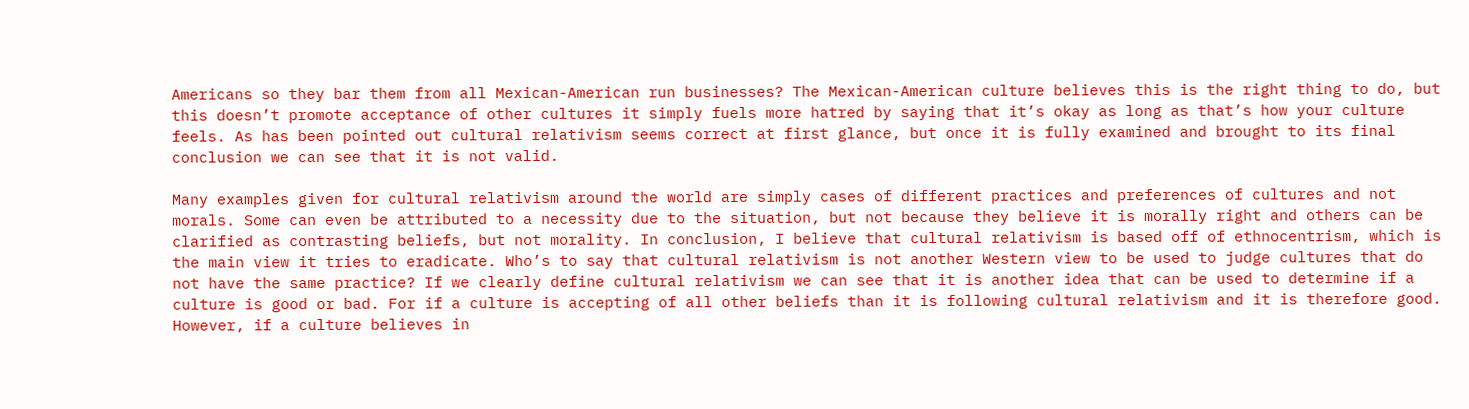Americans so they bar them from all Mexican-American run businesses? The Mexican-American culture believes this is the right thing to do, but this doesn’t promote acceptance of other cultures it simply fuels more hatred by saying that it’s okay as long as that’s how your culture feels. As has been pointed out cultural relativism seems correct at first glance, but once it is fully examined and brought to its final conclusion we can see that it is not valid.

Many examples given for cultural relativism around the world are simply cases of different practices and preferences of cultures and not morals. Some can even be attributed to a necessity due to the situation, but not because they believe it is morally right and others can be clarified as contrasting beliefs, but not morality. In conclusion, I believe that cultural relativism is based off of ethnocentrism, which is the main view it tries to eradicate. Who’s to say that cultural relativism is not another Western view to be used to judge cultures that do not have the same practice? If we clearly define cultural relativism we can see that it is another idea that can be used to determine if a culture is good or bad. For if a culture is accepting of all other beliefs than it is following cultural relativism and it is therefore good. However, if a culture believes in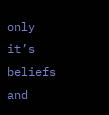only it’s beliefs and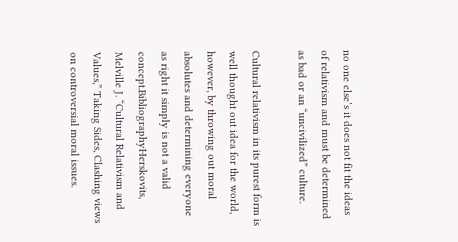no one else’s it does not fit the ideas of relativism and must be determined as bad or an “uncivilized” culture.

Cultural relativism in its purest form is well thought out idea for the world, however, by throwing out moral absolutes and determining everyone as right it simply is not a valid concept.BibliographyHerskovits, Melville J. “Cultural Relativism and Values,” Taking Sides, Clashing views on controversial moral issues.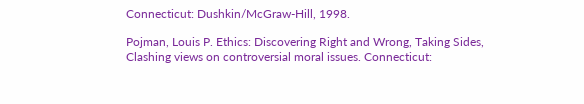Connecticut: Dushkin/McGraw-Hill, 1998.

Pojman, Louis P. Ethics: Discovering Right and Wrong, Taking Sides, Clashing views on controversial moral issues. Connecticut: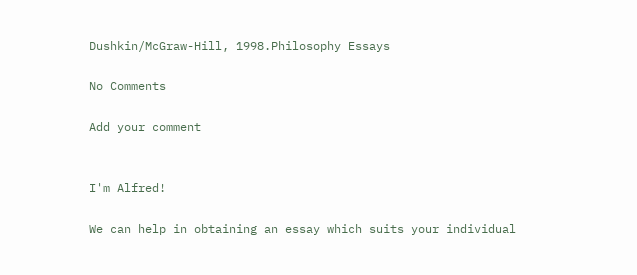Dushkin/McGraw-Hill, 1998.Philosophy Essays

No Comments

Add your comment


I'm Alfred!

We can help in obtaining an essay which suits your individual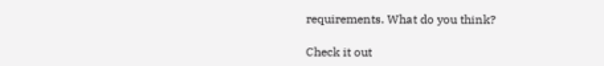requirements. What do you think?

Check it out